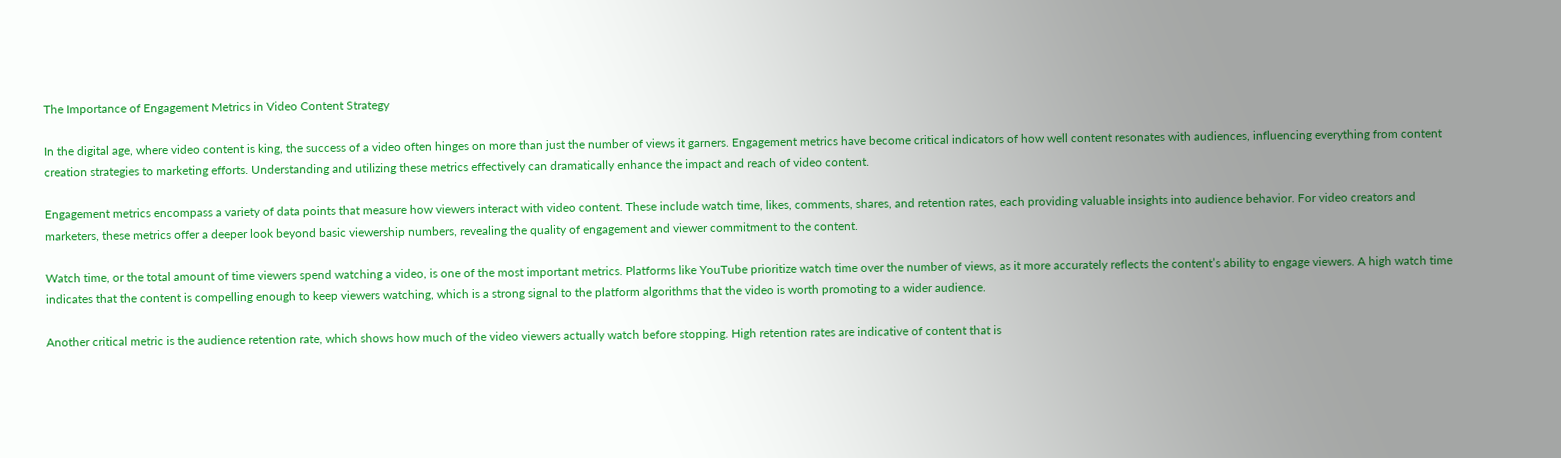The Importance of Engagement Metrics in Video Content Strategy

In the digital age, where video content is king, the success of a video often hinges on more than just the number of views it garners. Engagement metrics have become critical indicators of how well content resonates with audiences, influencing everything from content creation strategies to marketing efforts. Understanding and utilizing these metrics effectively can dramatically enhance the impact and reach of video content.

Engagement metrics encompass a variety of data points that measure how viewers interact with video content. These include watch time, likes, comments, shares, and retention rates, each providing valuable insights into audience behavior. For video creators and marketers, these metrics offer a deeper look beyond basic viewership numbers, revealing the quality of engagement and viewer commitment to the content.

Watch time, or the total amount of time viewers spend watching a video, is one of the most important metrics. Platforms like YouTube prioritize watch time over the number of views, as it more accurately reflects the content’s ability to engage viewers. A high watch time indicates that the content is compelling enough to keep viewers watching, which is a strong signal to the platform algorithms that the video is worth promoting to a wider audience.

Another critical metric is the audience retention rate, which shows how much of the video viewers actually watch before stopping. High retention rates are indicative of content that is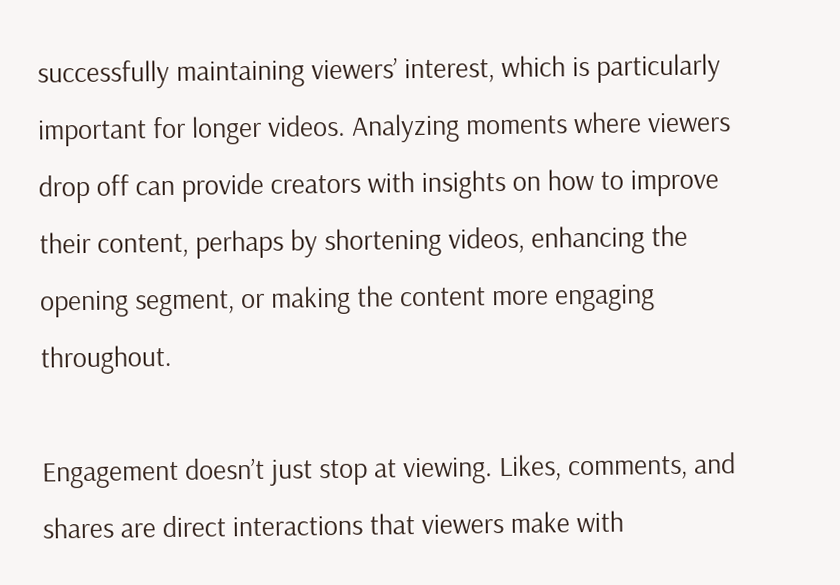successfully maintaining viewers’ interest, which is particularly important for longer videos. Analyzing moments where viewers drop off can provide creators with insights on how to improve their content, perhaps by shortening videos, enhancing the opening segment, or making the content more engaging throughout.

Engagement doesn’t just stop at viewing. Likes, comments, and shares are direct interactions that viewers make with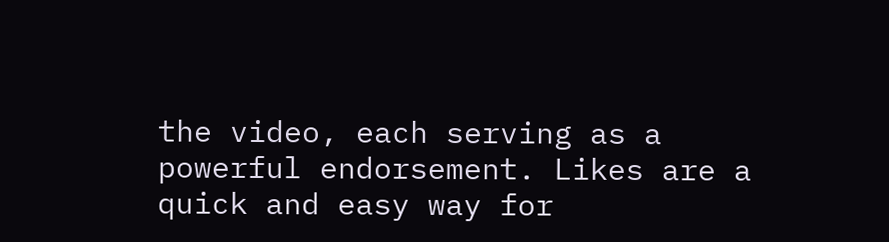the video, each serving as a powerful endorsement. Likes are a quick and easy way for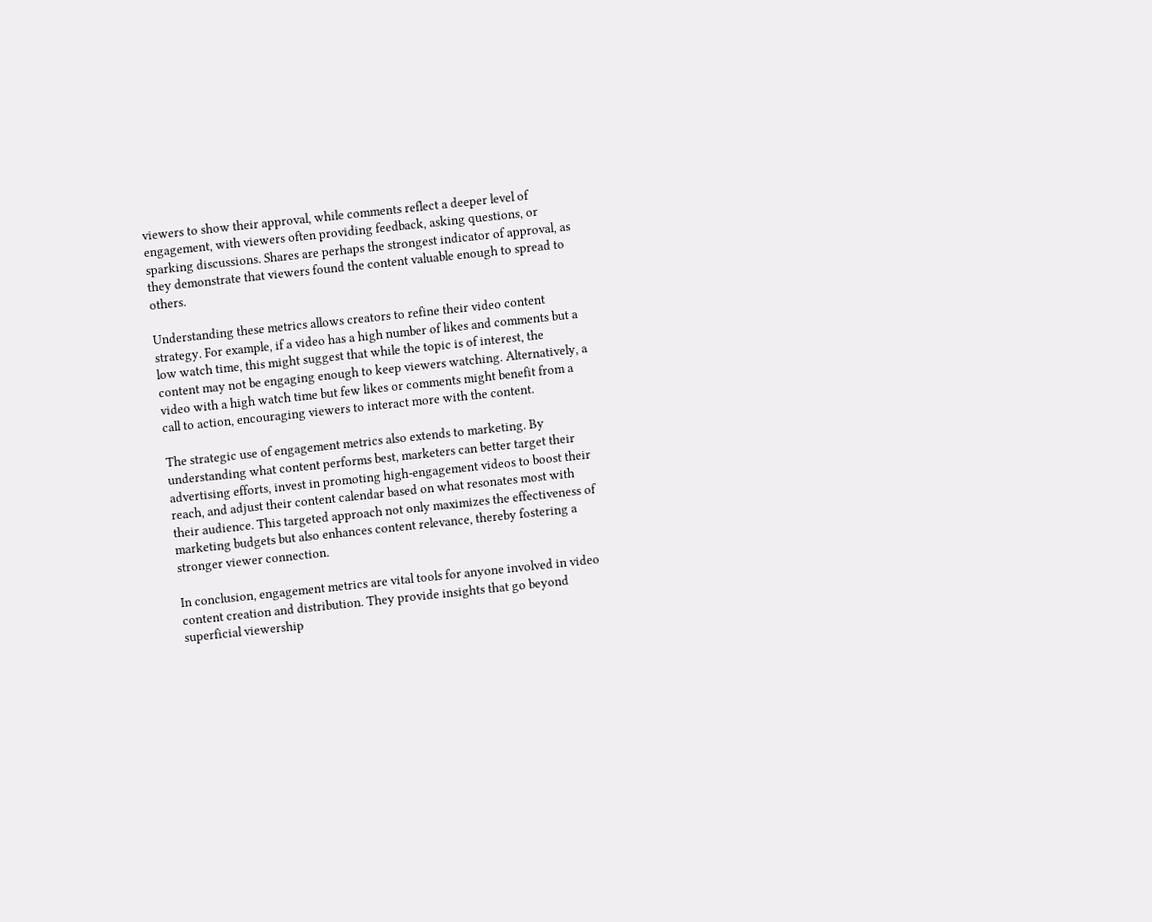viewers to show their approval, while comments reflect a deeper level of engagement, with viewers often providing feedback, asking questions, or sparking discussions. Shares are perhaps the strongest indicator of approval, as they demonstrate that viewers found the content valuable enough to spread to others.

Understanding these metrics allows creators to refine their video content strategy. For example, if a video has a high number of likes and comments but a low watch time, this might suggest that while the topic is of interest, the content may not be engaging enough to keep viewers watching. Alternatively, a video with a high watch time but few likes or comments might benefit from a call to action, encouraging viewers to interact more with the content.

The strategic use of engagement metrics also extends to marketing. By understanding what content performs best, marketers can better target their advertising efforts, invest in promoting high-engagement videos to boost their reach, and adjust their content calendar based on what resonates most with their audience. This targeted approach not only maximizes the effectiveness of marketing budgets but also enhances content relevance, thereby fostering a stronger viewer connection.

In conclusion, engagement metrics are vital tools for anyone involved in video content creation and distribution. They provide insights that go beyond superficial viewership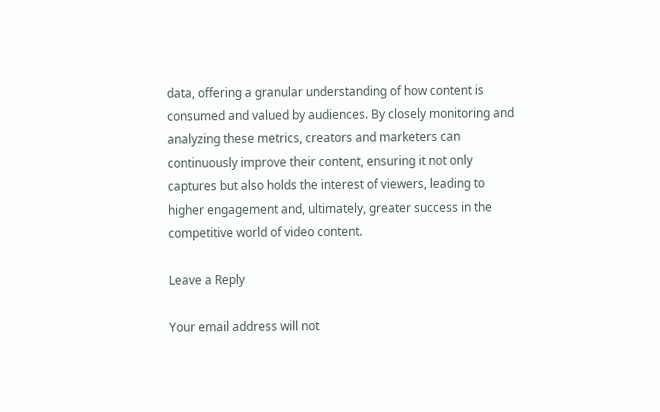data, offering a granular understanding of how content is consumed and valued by audiences. By closely monitoring and analyzing these metrics, creators and marketers can continuously improve their content, ensuring it not only captures but also holds the interest of viewers, leading to higher engagement and, ultimately, greater success in the competitive world of video content.

Leave a Reply

Your email address will not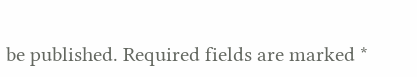be published. Required fields are marked *